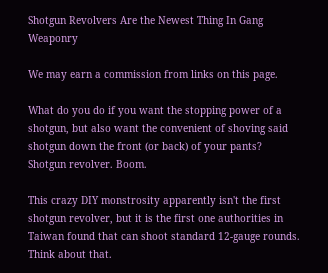Shotgun Revolvers Are the Newest Thing In Gang Weaponry

We may earn a commission from links on this page.

What do you do if you want the stopping power of a shotgun, but also want the convenient of shoving said shotgun down the front (or back) of your pants? Shotgun revolver. Boom.

This crazy DIY monstrosity apparently isn't the first shotgun revolver, but it is the first one authorities in Taiwan found that can shoot standard 12-gauge rounds. Think about that.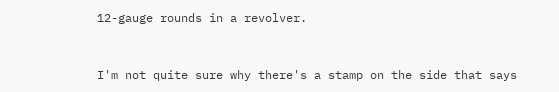12-gauge rounds in a revolver.


I'm not quite sure why there's a stamp on the side that says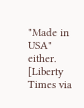"Made in USA" either. [Liberty Times via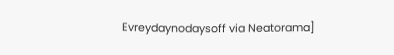Evreydaynodaysoff via Neatorama]